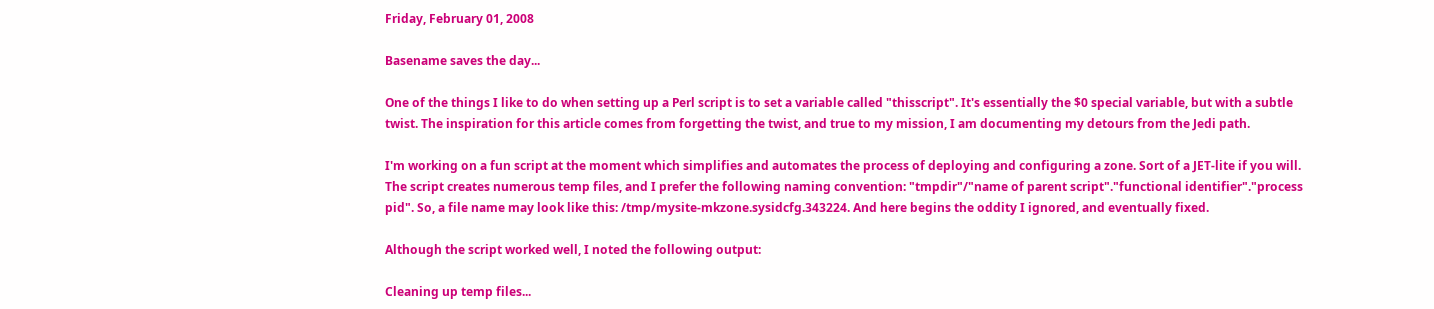Friday, February 01, 2008

Basename saves the day...

One of the things I like to do when setting up a Perl script is to set a variable called "thisscript". It's essentially the $0 special variable, but with a subtle twist. The inspiration for this article comes from forgetting the twist, and true to my mission, I am documenting my detours from the Jedi path.

I'm working on a fun script at the moment which simplifies and automates the process of deploying and configuring a zone. Sort of a JET-lite if you will. The script creates numerous temp files, and I prefer the following naming convention: "tmpdir"/"name of parent script"."functional identifier"."process pid". So, a file name may look like this: /tmp/mysite-mkzone.sysidcfg.343224. And here begins the oddity I ignored, and eventually fixed.

Although the script worked well, I noted the following output:

Cleaning up temp files...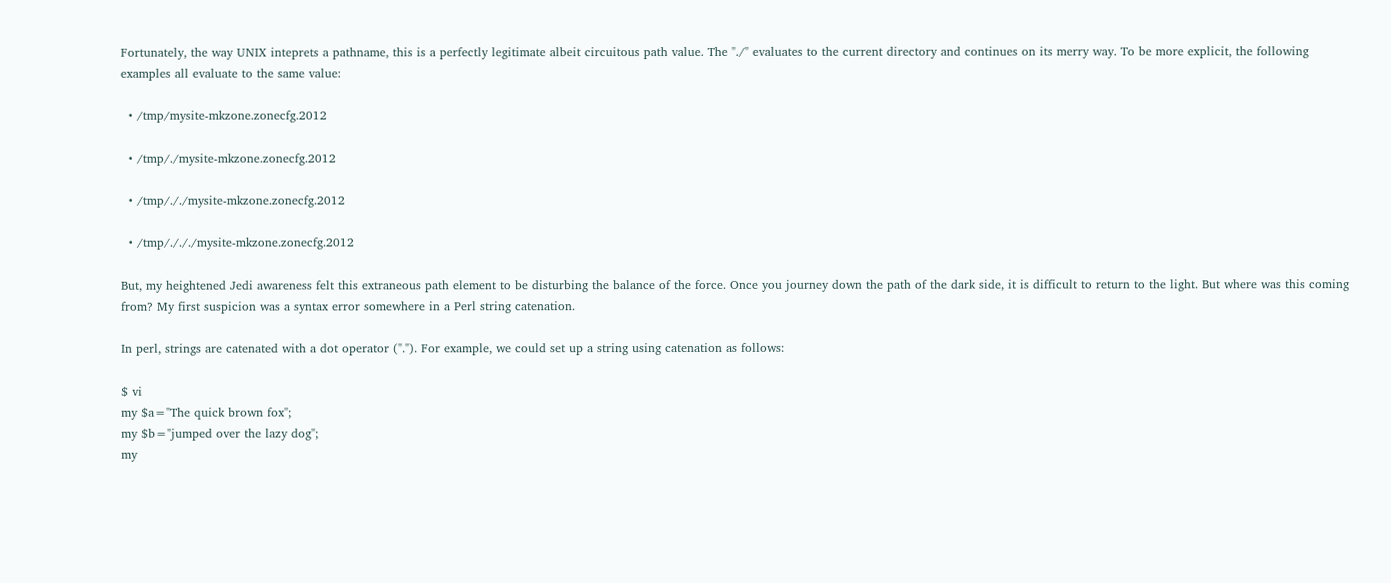Fortunately, the way UNIX inteprets a pathname, this is a perfectly legitimate albeit circuitous path value. The "./" evaluates to the current directory and continues on its merry way. To be more explicit, the following examples all evaluate to the same value:

  • /tmp/mysite-mkzone.zonecfg.2012

  • /tmp/./mysite-mkzone.zonecfg.2012

  • /tmp/././mysite-mkzone.zonecfg.2012

  • /tmp/./././mysite-mkzone.zonecfg.2012

But, my heightened Jedi awareness felt this extraneous path element to be disturbing the balance of the force. Once you journey down the path of the dark side, it is difficult to return to the light. But where was this coming from? My first suspicion was a syntax error somewhere in a Perl string catenation.

In perl, strings are catenated with a dot operator ("."). For example, we could set up a string using catenation as follows:

$ vi
my $a="The quick brown fox";
my $b="jumped over the lazy dog";
my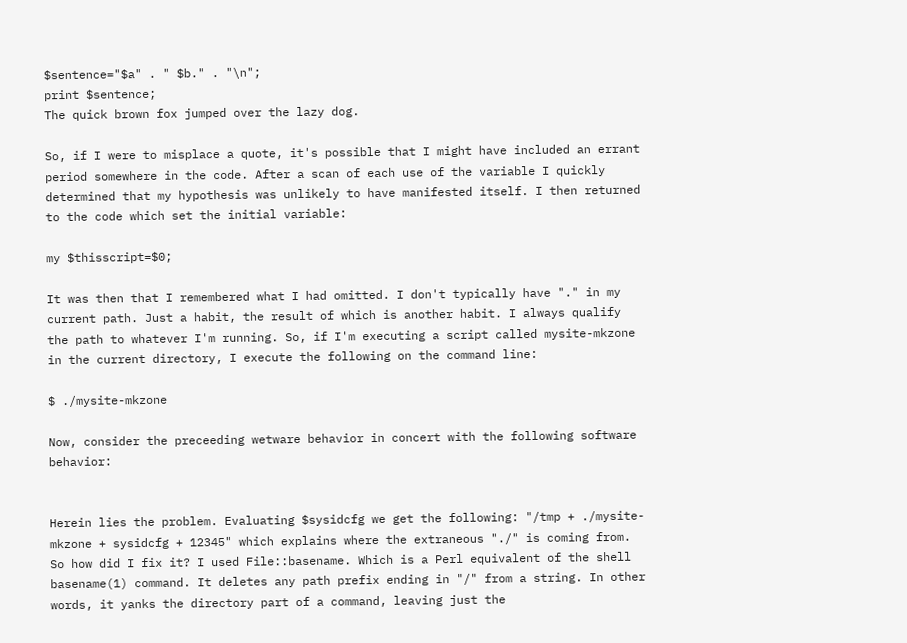$sentence="$a" . " $b." . "\n";
print $sentence;
The quick brown fox jumped over the lazy dog.

So, if I were to misplace a quote, it's possible that I might have included an errant period somewhere in the code. After a scan of each use of the variable I quickly determined that my hypothesis was unlikely to have manifested itself. I then returned to the code which set the initial variable:

my $thisscript=$0;

It was then that I remembered what I had omitted. I don't typically have "." in my current path. Just a habit, the result of which is another habit. I always qualify the path to whatever I'm running. So, if I'm executing a script called mysite-mkzone in the current directory, I execute the following on the command line:

$ ./mysite-mkzone

Now, consider the preceeding wetware behavior in concert with the following software behavior:


Herein lies the problem. Evaluating $sysidcfg we get the following: "/tmp + ./mysite-mkzone + sysidcfg + 12345" which explains where the extraneous "./" is coming from. So how did I fix it? I used File::basename. Which is a Perl equivalent of the shell basename(1) command. It deletes any path prefix ending in "/" from a string. In other words, it yanks the directory part of a command, leaving just the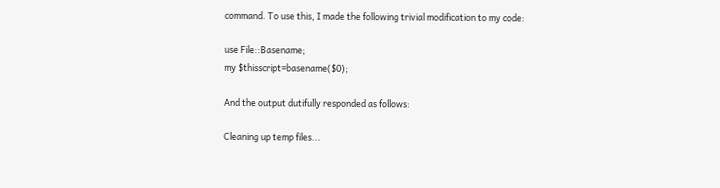command. To use this, I made the following trivial modification to my code:

use File::Basename;
my $thisscript=basename($0);

And the output dutifully responded as follows:

Cleaning up temp files...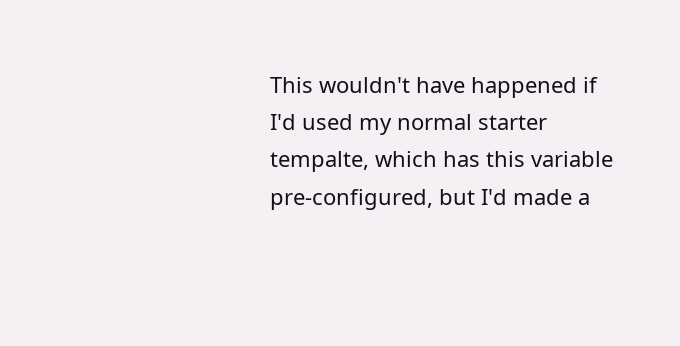This wouldn't have happened if I'd used my normal starter tempalte, which has this variable pre-configured, but I'd made a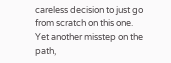careless decision to just go from scratch on this one. Yet another misstep on the path,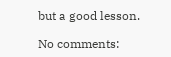but a good lesson.

No comments: